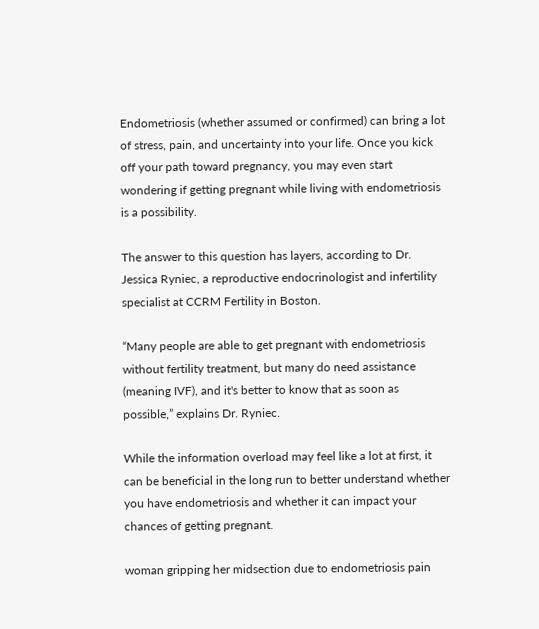Endometriosis (whether assumed or confirmed) can bring a lot of stress, pain, and uncertainty into your life. Once you kick off your path toward pregnancy, you may even start wondering if getting pregnant while living with endometriosis is a possibility.

The answer to this question has layers, according to Dr. Jessica Ryniec, a reproductive endocrinologist and infertility specialist at CCRM Fertility in Boston.

“Many people are able to get pregnant with endometriosis without fertility treatment, but many do need assistance (meaning IVF), and it's better to know that as soon as possible,” explains Dr. Ryniec.

While the information overload may feel like a lot at first, it can be beneficial in the long run to better understand whether you have endometriosis and whether it can impact your chances of getting pregnant.

woman gripping her midsection due to endometriosis pain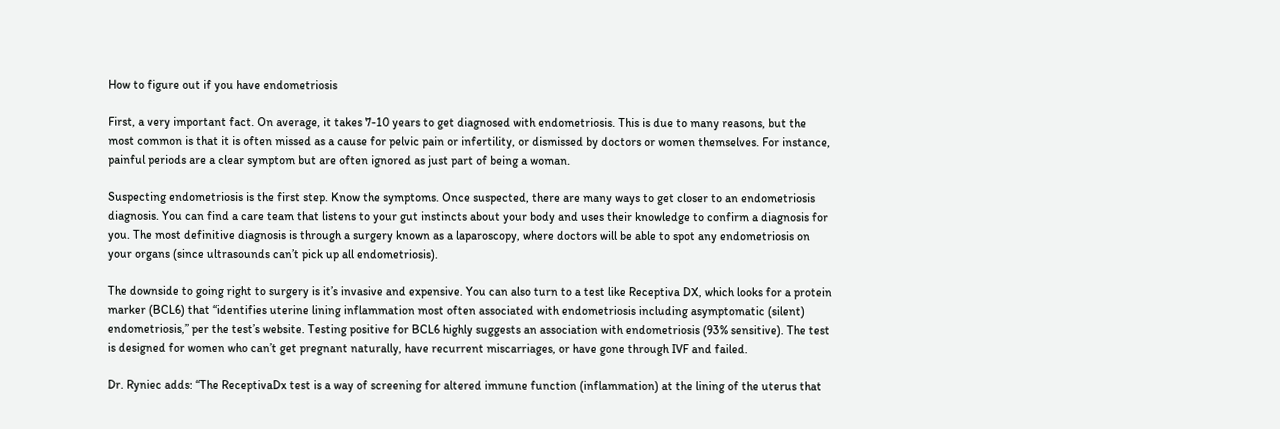How to figure out if you have endometriosis

First, a very important fact. On average, it takes 7-10 years to get diagnosed with endometriosis. This is due to many reasons, but the most common is that it is often missed as a cause for pelvic pain or infertility, or dismissed by doctors or women themselves. For instance, painful periods are a clear symptom but are often ignored as just part of being a woman.

Suspecting endometriosis is the first step. Know the symptoms. Once suspected, there are many ways to get closer to an endometriosis diagnosis. You can find a care team that listens to your gut instincts about your body and uses their knowledge to confirm a diagnosis for you. The most definitive diagnosis is through a surgery known as a laparoscopy, where doctors will be able to spot any endometriosis on your organs (since ultrasounds can’t pick up all endometriosis).

The downside to going right to surgery is it’s invasive and expensive. You can also turn to a test like Receptiva DX, which looks for a protein marker (BCL6) that “identifies uterine lining inflammation most often associated with endometriosis including asymptomatic (silent) endometriosis,” per the test’s website. Testing positive for BCL6 highly suggests an association with endometriosis (93% sensitive). The test is designed for women who can’t get pregnant naturally, have recurrent miscarriages, or have gone through IVF and failed.

Dr. Ryniec adds: “The ReceptivaDx test is a way of screening for altered immune function (inflammation) at the lining of the uterus that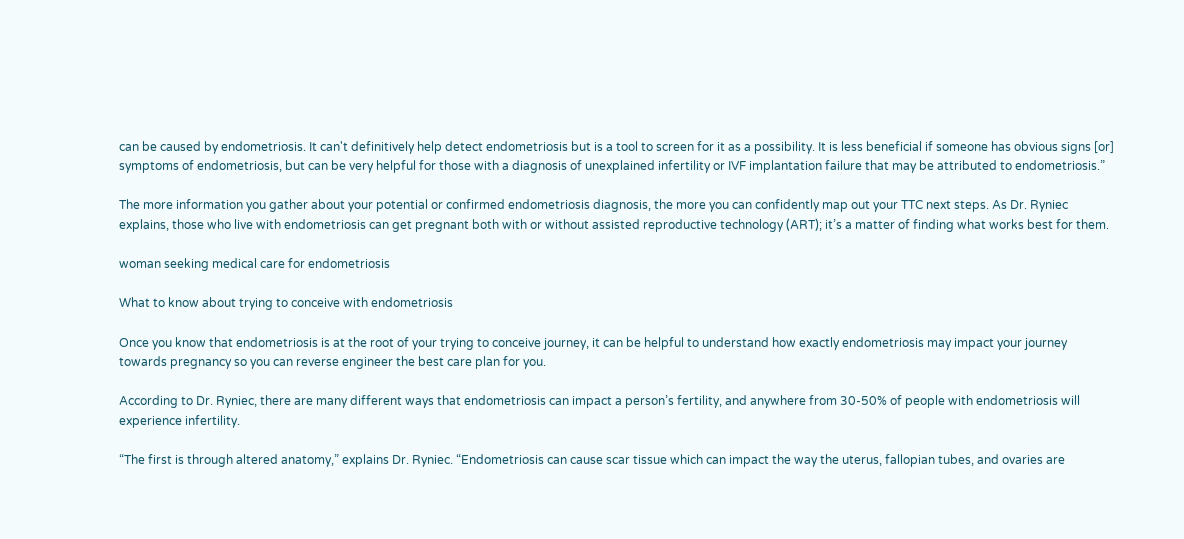can be caused by endometriosis. It can't definitively help detect endometriosis but is a tool to screen for it as a possibility. It is less beneficial if someone has obvious signs [or] symptoms of endometriosis, but can be very helpful for those with a diagnosis of unexplained infertility or IVF implantation failure that may be attributed to endometriosis.”

The more information you gather about your potential or confirmed endometriosis diagnosis, the more you can confidently map out your TTC next steps. As Dr. Ryniec explains, those who live with endometriosis can get pregnant both with or without assisted reproductive technology (ART); it’s a matter of finding what works best for them.

woman seeking medical care for endometriosis

What to know about trying to conceive with endometriosis

Once you know that endometriosis is at the root of your trying to conceive journey, it can be helpful to understand how exactly endometriosis may impact your journey towards pregnancy so you can reverse engineer the best care plan for you.

According to Dr. Ryniec, there are many different ways that endometriosis can impact a person’s fertility, and anywhere from 30-50% of people with endometriosis will experience infertility.

“The first is through altered anatomy,” explains Dr. Ryniec. “Endometriosis can cause scar tissue which can impact the way the uterus, fallopian tubes, and ovaries are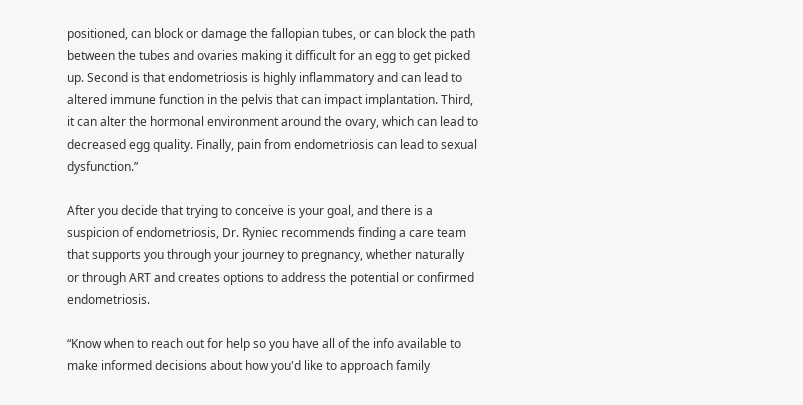positioned, can block or damage the fallopian tubes, or can block the path between the tubes and ovaries making it difficult for an egg to get picked up. Second is that endometriosis is highly inflammatory and can lead to altered immune function in the pelvis that can impact implantation. Third, it can alter the hormonal environment around the ovary, which can lead to decreased egg quality. Finally, pain from endometriosis can lead to sexual dysfunction.”

After you decide that trying to conceive is your goal, and there is a suspicion of endometriosis, Dr. Ryniec recommends finding a care team that supports you through your journey to pregnancy, whether naturally or through ART and creates options to address the potential or confirmed endometriosis.

“Know when to reach out for help so you have all of the info available to make informed decisions about how you'd like to approach family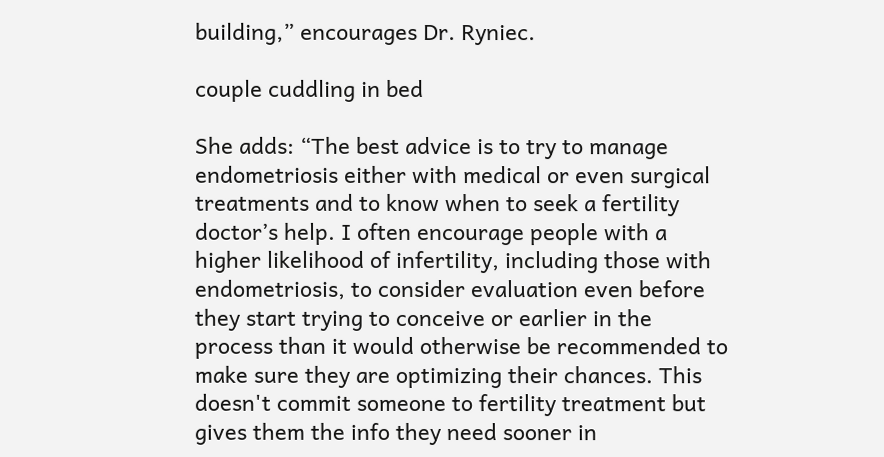building,” encourages Dr. Ryniec.

couple cuddling in bed

She adds: “The best advice is to try to manage endometriosis either with medical or even surgical treatments and to know when to seek a fertility doctor’s help. I often encourage people with a higher likelihood of infertility, including those with endometriosis, to consider evaluation even before they start trying to conceive or earlier in the process than it would otherwise be recommended to make sure they are optimizing their chances. This doesn't commit someone to fertility treatment but gives them the info they need sooner in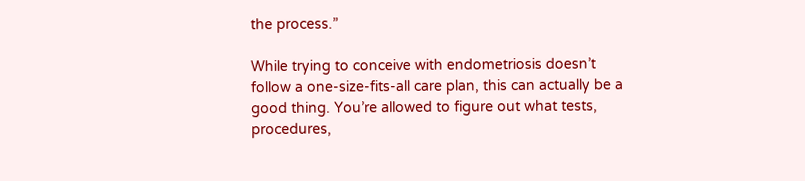the process.”

While trying to conceive with endometriosis doesn’t follow a one-size-fits-all care plan, this can actually be a good thing. You’re allowed to figure out what tests, procedures,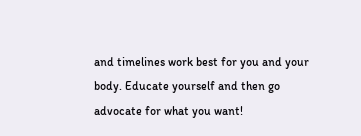and timelines work best for you and your body. Educate yourself and then go advocate for what you want!